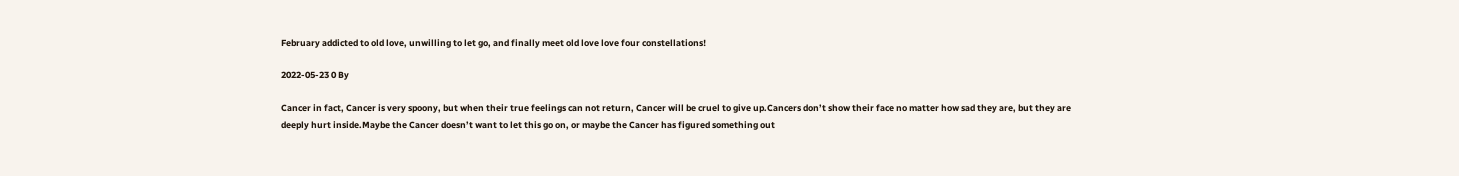February addicted to old love, unwilling to let go, and finally meet old love love four constellations!

2022-05-23 0 By

Cancer in fact, Cancer is very spoony, but when their true feelings can not return, Cancer will be cruel to give up.Cancers don’t show their face no matter how sad they are, but they are deeply hurt inside.Maybe the Cancer doesn’t want to let this go on, or maybe the Cancer has figured something out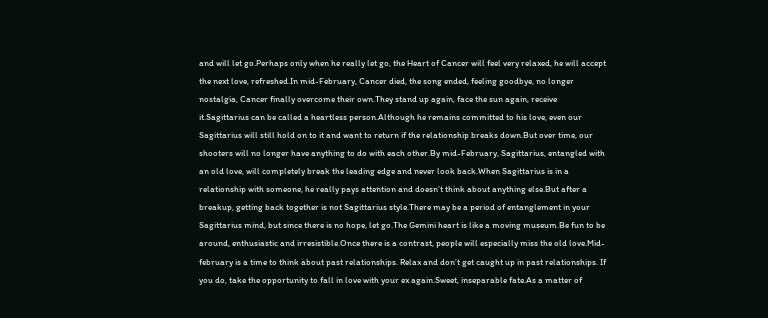and will let go.Perhaps only when he really let go, the Heart of Cancer will feel very relaxed, he will accept the next love, refreshed.In mid-February, Cancer died, the song ended, feeling goodbye, no longer nostalgia, Cancer finally overcome their own.They stand up again, face the sun again, receive it.Sagittarius can be called a heartless person.Although he remains committed to his love, even our Sagittarius will still hold on to it and want to return if the relationship breaks down.But over time, our shooters will no longer have anything to do with each other.By mid-February, Sagittarius, entangled with an old love, will completely break the leading edge and never look back.When Sagittarius is in a relationship with someone, he really pays attention and doesn’t think about anything else.But after a breakup, getting back together is not Sagittarius style.There may be a period of entanglement in your Sagittarius mind, but since there is no hope, let go.The Gemini heart is like a moving museum.Be fun to be around, enthusiastic and irresistible.Once there is a contrast, people will especially miss the old love.Mid-february is a time to think about past relationships. Relax and don’t get caught up in past relationships. If you do, take the opportunity to fall in love with your ex again.Sweet, inseparable fate.As a matter of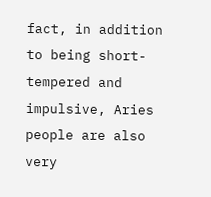fact, in addition to being short-tempered and impulsive, Aries people are also very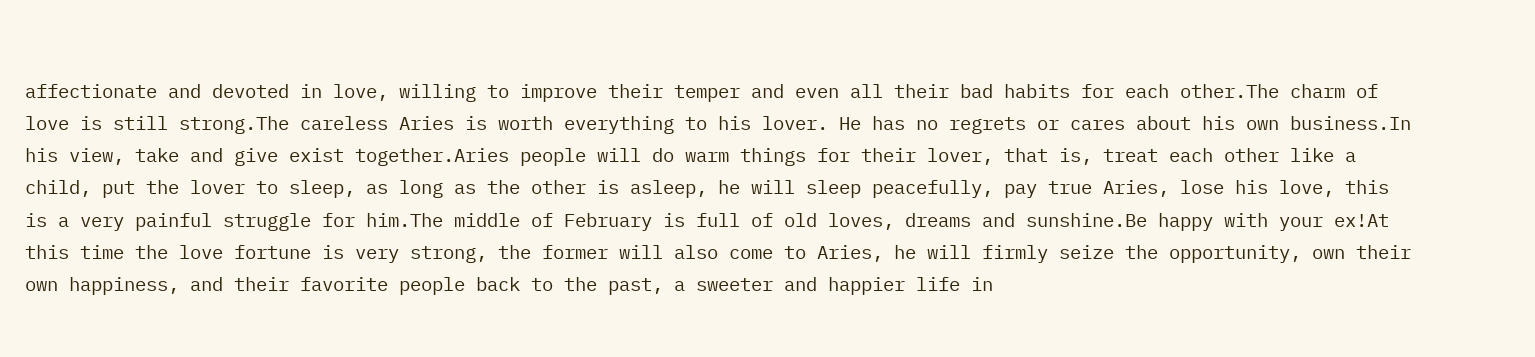affectionate and devoted in love, willing to improve their temper and even all their bad habits for each other.The charm of love is still strong.The careless Aries is worth everything to his lover. He has no regrets or cares about his own business.In his view, take and give exist together.Aries people will do warm things for their lover, that is, treat each other like a child, put the lover to sleep, as long as the other is asleep, he will sleep peacefully, pay true Aries, lose his love, this is a very painful struggle for him.The middle of February is full of old loves, dreams and sunshine.Be happy with your ex!At this time the love fortune is very strong, the former will also come to Aries, he will firmly seize the opportunity, own their own happiness, and their favorite people back to the past, a sweeter and happier life in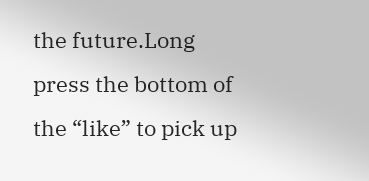the future.Long press the bottom of the “like” to pick up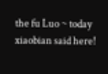the fu Luo ~ today xiaobian said here!